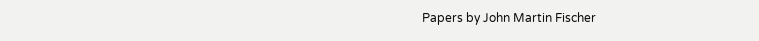Papers by John Martin Fischer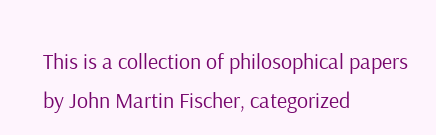This is a collection of philosophical papers by John Martin Fischer, categorized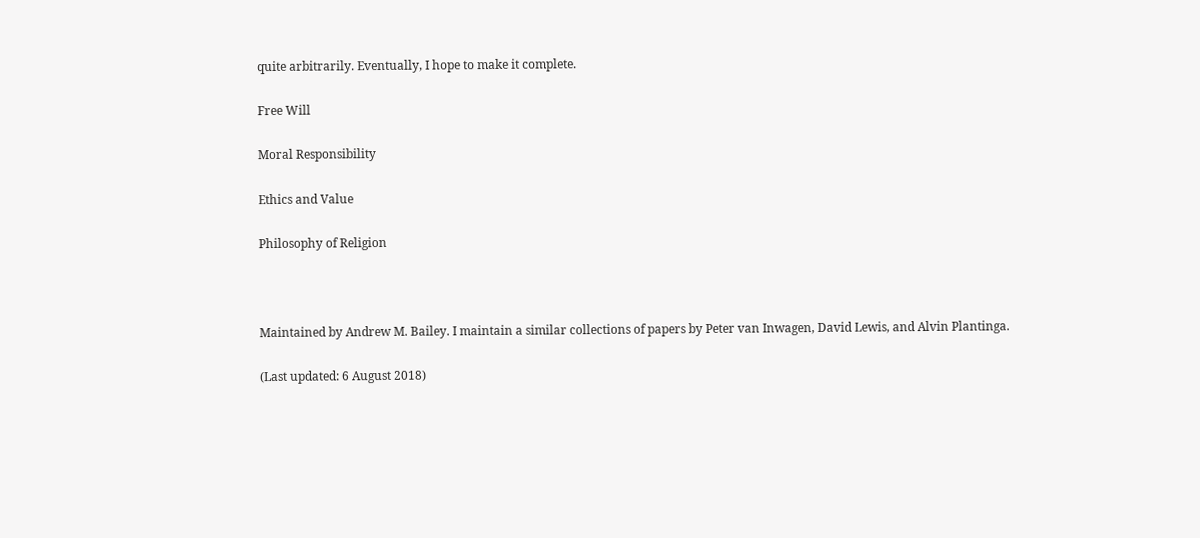quite arbitrarily. Eventually, I hope to make it complete.

Free Will

Moral Responsibility

Ethics and Value

Philosophy of Religion



Maintained by Andrew M. Bailey. I maintain a similar collections of papers by Peter van Inwagen, David Lewis, and Alvin Plantinga.

(Last updated: 6 August 2018)